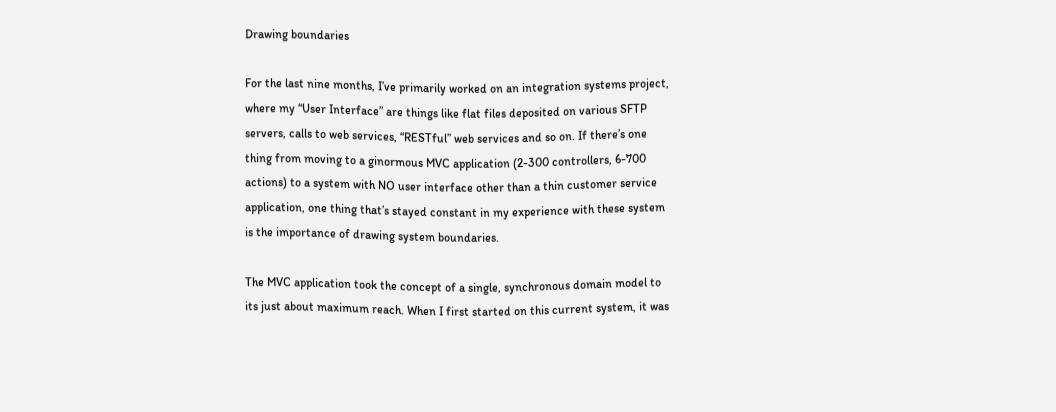Drawing boundaries

For the last nine months, I’ve primarily worked on an integration systems project, where my “User Interface” are things like flat files deposited on various SFTP servers, calls to web services, “RESTful” web services and so on. If there’s one thing from moving to a ginormous MVC application (2-300 controllers, 6-700 actions) to a system with NO user interface other than a thin customer service application, one thing that’s stayed constant in my experience with these system is the importance of drawing system boundaries.

The MVC application took the concept of a single, synchronous domain model to its just about maximum reach. When I first started on this current system, it was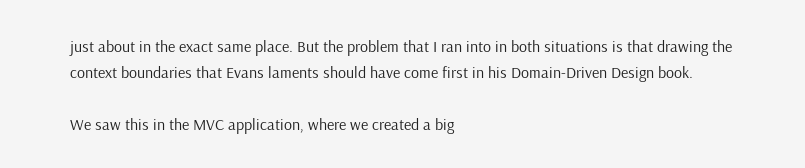just about in the exact same place. But the problem that I ran into in both situations is that drawing the context boundaries that Evans laments should have come first in his Domain-Driven Design book.

We saw this in the MVC application, where we created a big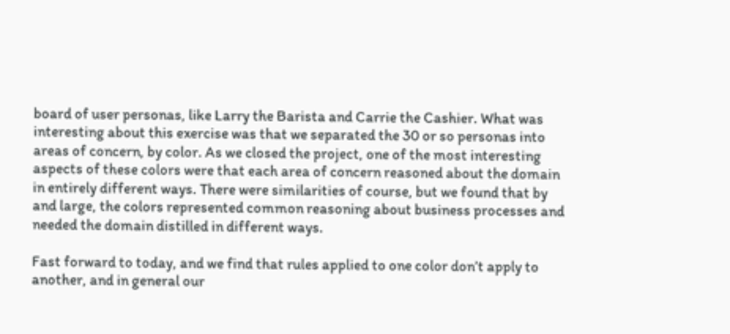board of user personas, like Larry the Barista and Carrie the Cashier. What was interesting about this exercise was that we separated the 30 or so personas into areas of concern, by color. As we closed the project, one of the most interesting aspects of these colors were that each area of concern reasoned about the domain in entirely different ways. There were similarities of course, but we found that by and large, the colors represented common reasoning about business processes and needed the domain distilled in different ways.

Fast forward to today, and we find that rules applied to one color don’t apply to another, and in general our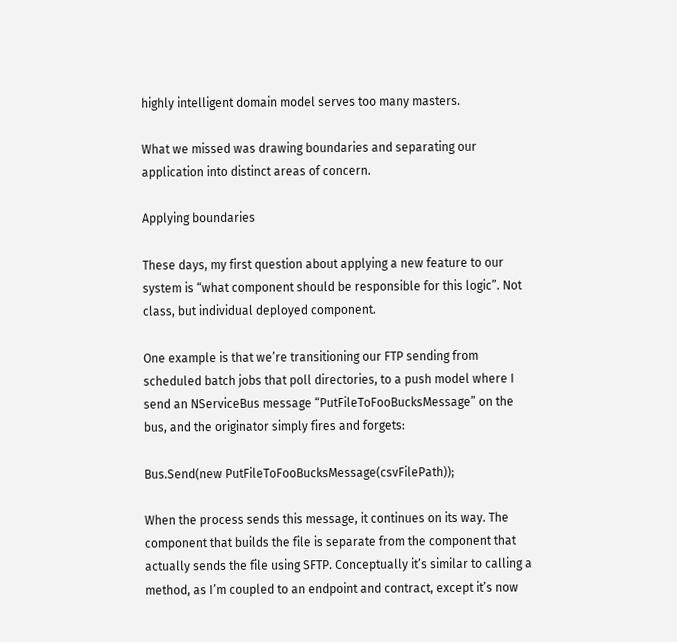highly intelligent domain model serves too many masters.

What we missed was drawing boundaries and separating our application into distinct areas of concern.

Applying boundaries

These days, my first question about applying a new feature to our system is “what component should be responsible for this logic”. Not class, but individual deployed component.

One example is that we’re transitioning our FTP sending from scheduled batch jobs that poll directories, to a push model where I send an NServiceBus message “PutFileToFooBucksMessage” on the bus, and the originator simply fires and forgets:

Bus.Send(new PutFileToFooBucksMessage(csvFilePath));

When the process sends this message, it continues on its way. The component that builds the file is separate from the component that actually sends the file using SFTP. Conceptually it’s similar to calling a method, as I’m coupled to an endpoint and contract, except it’s now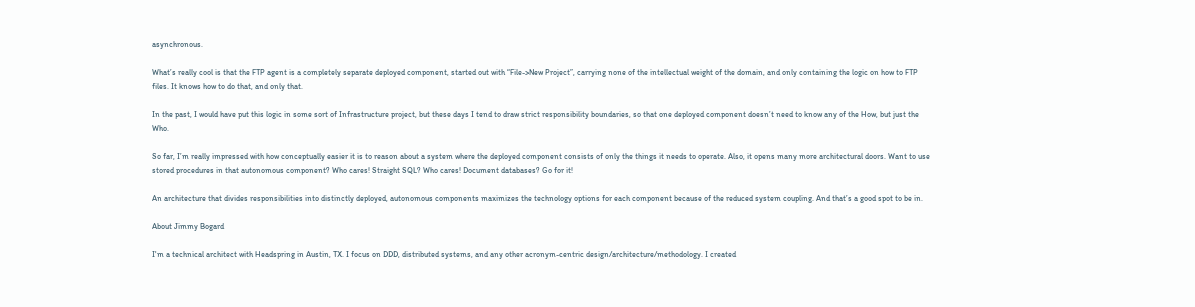asynchronous.

What’s really cool is that the FTP agent is a completely separate deployed component, started out with “File->New Project”, carrying none of the intellectual weight of the domain, and only containing the logic on how to FTP files. It knows how to do that, and only that.

In the past, I would have put this logic in some sort of Infrastructure project, but these days I tend to draw strict responsibility boundaries, so that one deployed component doesn’t need to know any of the How, but just the Who.

So far, I’m really impressed with how conceptually easier it is to reason about a system where the deployed component consists of only the things it needs to operate. Also, it opens many more architectural doors. Want to use stored procedures in that autonomous component? Who cares! Straight SQL? Who cares! Document databases? Go for it!

An architecture that divides responsibilities into distinctly deployed, autonomous components maximizes the technology options for each component because of the reduced system coupling. And that’s a good spot to be in.

About Jimmy Bogard

I'm a technical architect with Headspring in Austin, TX. I focus on DDD, distributed systems, and any other acronym-centric design/architecture/methodology. I created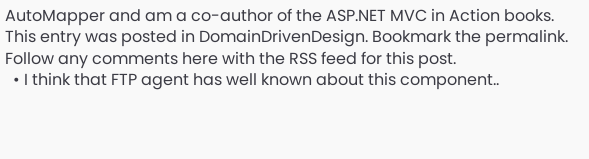AutoMapper and am a co-author of the ASP.NET MVC in Action books.
This entry was posted in DomainDrivenDesign. Bookmark the permalink. Follow any comments here with the RSS feed for this post.
  • I think that FTP agent has well known about this component..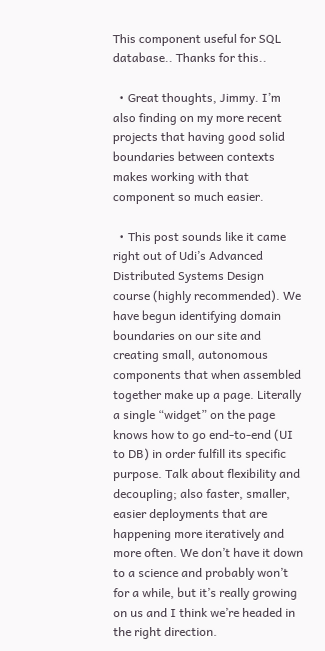This component useful for SQL database.. Thanks for this..

  • Great thoughts, Jimmy. I’m also finding on my more recent projects that having good solid boundaries between contexts makes working with that component so much easier.

  • This post sounds like it came right out of Udi’s Advanced Distributed Systems Design course (highly recommended). We have begun identifying domain boundaries on our site and creating small, autonomous components that when assembled together make up a page. Literally a single “widget” on the page knows how to go end-to-end (UI to DB) in order fulfill its specific purpose. Talk about flexibility and decoupling; also faster, smaller, easier deployments that are happening more iteratively and more often. We don’t have it down to a science and probably won’t for a while, but it’s really growing on us and I think we’re headed in the right direction.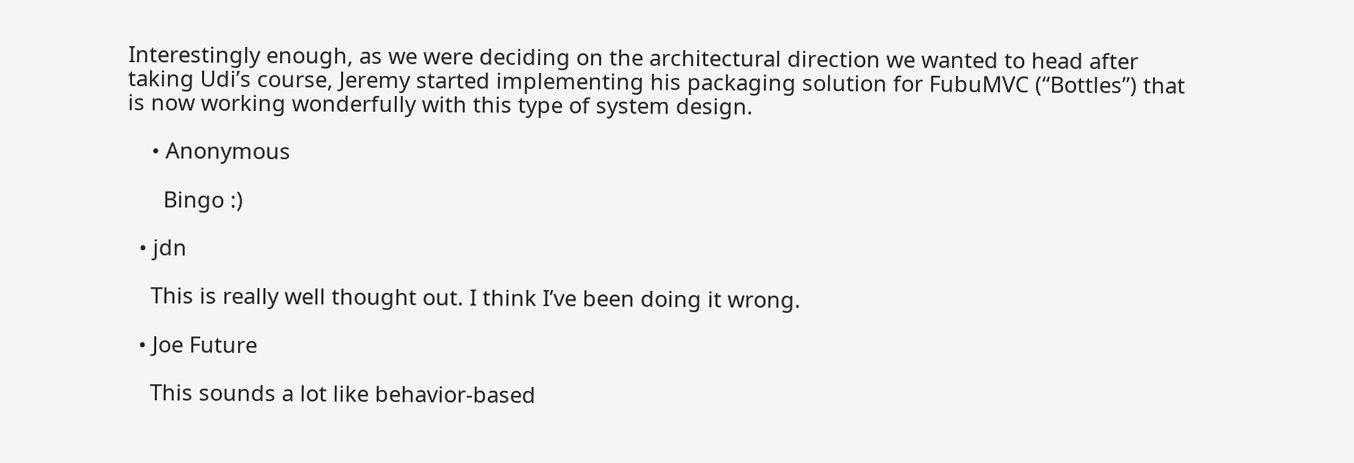Interestingly enough, as we were deciding on the architectural direction we wanted to head after taking Udi’s course, Jeremy started implementing his packaging solution for FubuMVC (“Bottles”) that is now working wonderfully with this type of system design.

    • Anonymous

      Bingo :)

  • jdn

    This is really well thought out. I think I’ve been doing it wrong.

  • Joe Future

    This sounds a lot like behavior-based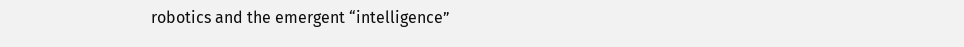robotics and the emergent “intelligence”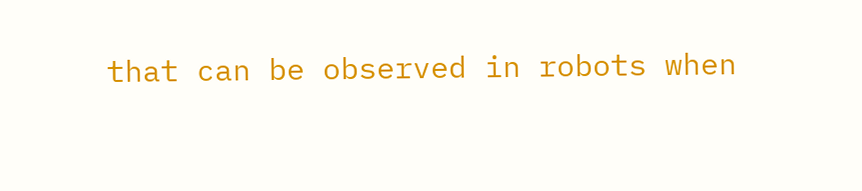that can be observed in robots when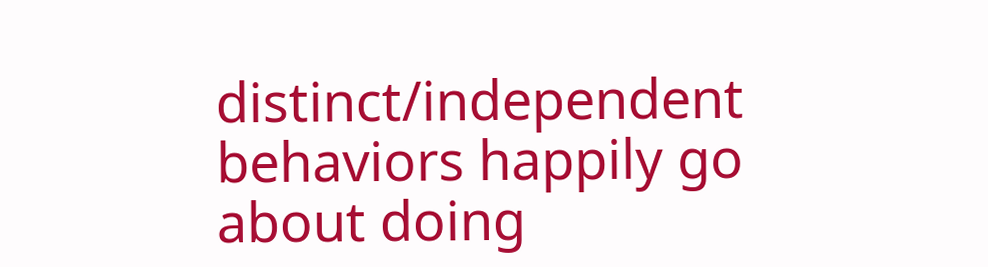distinct/independent behaviors happily go about doing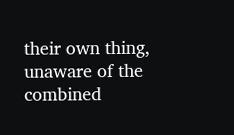their own thing, unaware of the combined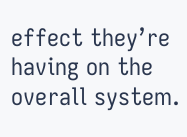effect they’re having on the overall system.